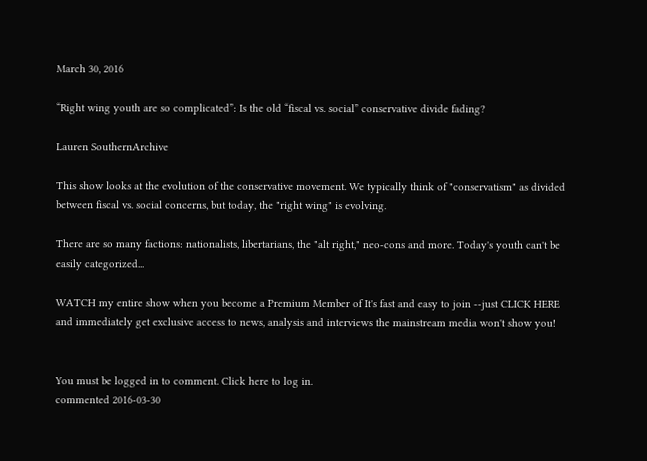March 30, 2016

“Right wing youth are so complicated”: Is the old “fiscal vs. social” conservative divide fading?

Lauren SouthernArchive

This show looks at the evolution of the conservative movement. We typically think of "conservatism" as divided between fiscal vs. social concerns, but today, the "right wing" is evolving.

There are so many factions: nationalists, libertarians, the "alt right," neo-cons and more. Today's youth can't be easily categorized...

WATCH my entire show when you become a Premium Member of It's fast and easy to join --just CLICK HERE and immediately get exclusive access to news, analysis and interviews the mainstream media won't show you!


You must be logged in to comment. Click here to log in.
commented 2016-03-30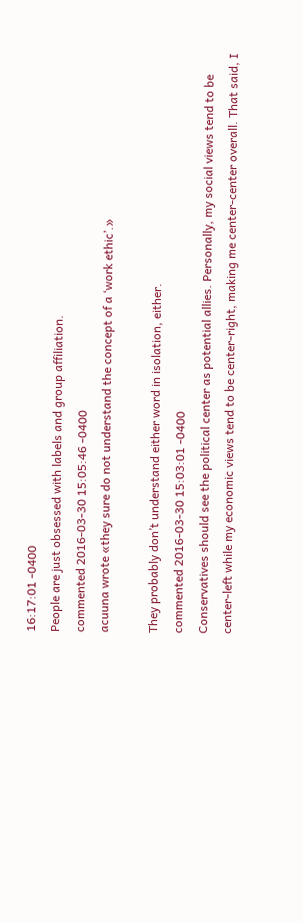16:17:01 -0400
People are just obsessed with labels and group affiliation.
commented 2016-03-30 15:05:46 -0400
acuuna wrote «they sure do not understand the concept of a ‘work ethic’.»

They probably don’t understand either word in isolation, either.
commented 2016-03-30 15:03:01 -0400
Conservatives should see the political center as potential allies. Personally, my social views tend to be center-left while my economic views tend to be center-right, making me center-center overall. That said, I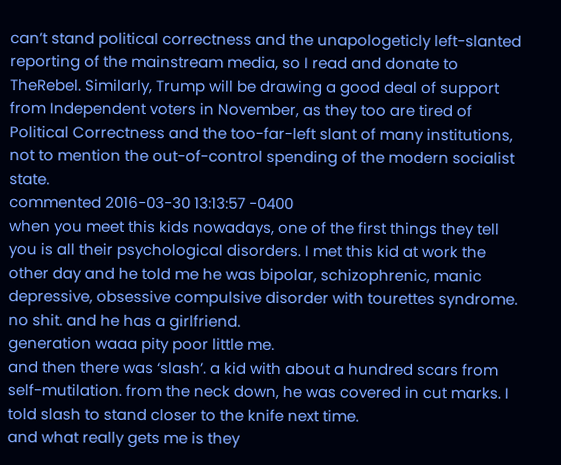can’t stand political correctness and the unapologeticly left-slanted reporting of the mainstream media, so I read and donate to TheRebel. Similarly, Trump will be drawing a good deal of support from Independent voters in November, as they too are tired of Political Correctness and the too-far-left slant of many institutions, not to mention the out-of-control spending of the modern socialist state.
commented 2016-03-30 13:13:57 -0400
when you meet this kids nowadays, one of the first things they tell you is all their psychological disorders. I met this kid at work the other day and he told me he was bipolar, schizophrenic, manic depressive, obsessive compulsive disorder with tourettes syndrome. no shit. and he has a girlfriend.
generation waaa pity poor little me.
and then there was ‘slash’. a kid with about a hundred scars from self-mutilation. from the neck down, he was covered in cut marks. I told slash to stand closer to the knife next time.
and what really gets me is they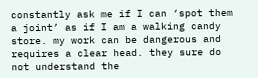constantly ask me if I can ‘spot them a joint’ as if I am a walking candy store. my work can be dangerous and requires a clear head. they sure do not understand the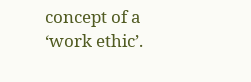concept of a ‘work ethic’.